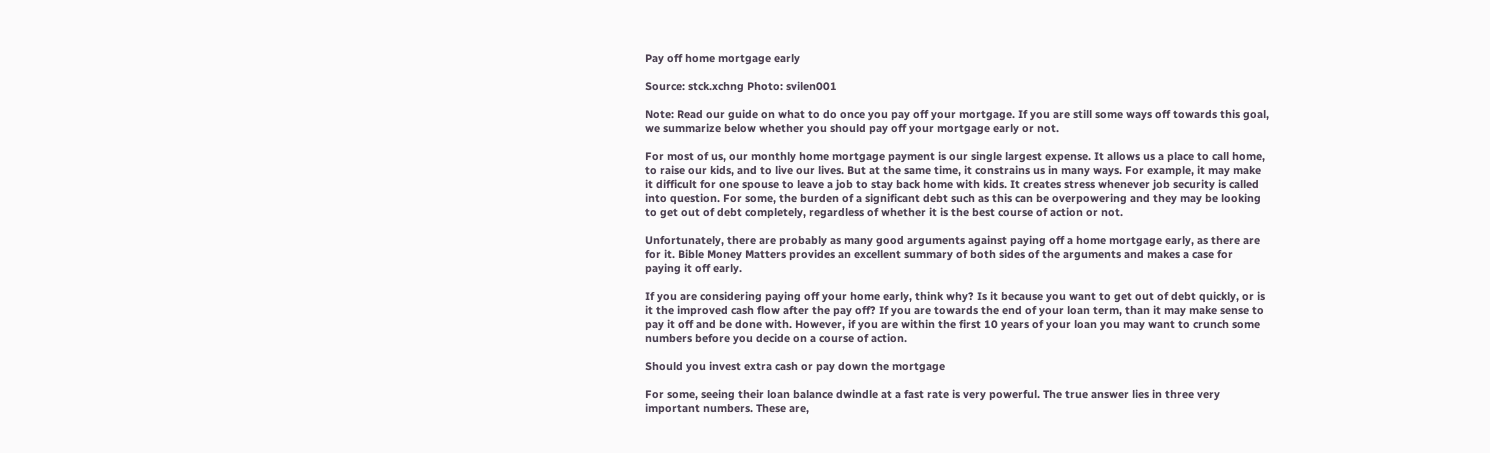Pay off home mortgage early

Source: stck.xchng Photo: svilen001

Note: Read our guide on what to do once you pay off your mortgage. If you are still some ways off towards this goal, we summarize below whether you should pay off your mortgage early or not.

For most of us, our monthly home mortgage payment is our single largest expense. It allows us a place to call home, to raise our kids, and to live our lives. But at the same time, it constrains us in many ways. For example, it may make it difficult for one spouse to leave a job to stay back home with kids. It creates stress whenever job security is called into question. For some, the burden of a significant debt such as this can be overpowering and they may be looking to get out of debt completely, regardless of whether it is the best course of action or not.

Unfortunately, there are probably as many good arguments against paying off a home mortgage early, as there are for it. Bible Money Matters provides an excellent summary of both sides of the arguments and makes a case for paying it off early.

If you are considering paying off your home early, think why? Is it because you want to get out of debt quickly, or is it the improved cash flow after the pay off? If you are towards the end of your loan term, than it may make sense to pay it off and be done with. However, if you are within the first 10 years of your loan you may want to crunch some numbers before you decide on a course of action.

Should you invest extra cash or pay down the mortgage

For some, seeing their loan balance dwindle at a fast rate is very powerful. The true answer lies in three very important numbers. These are,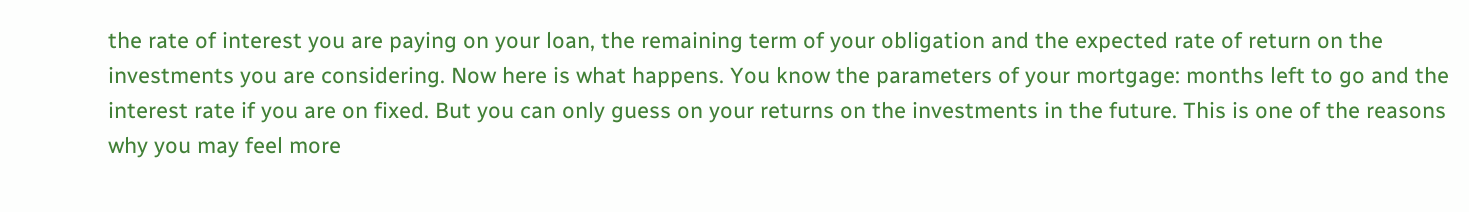the rate of interest you are paying on your loan, the remaining term of your obligation and the expected rate of return on the investments you are considering. Now here is what happens. You know the parameters of your mortgage: months left to go and the interest rate if you are on fixed. But you can only guess on your returns on the investments in the future. This is one of the reasons why you may feel more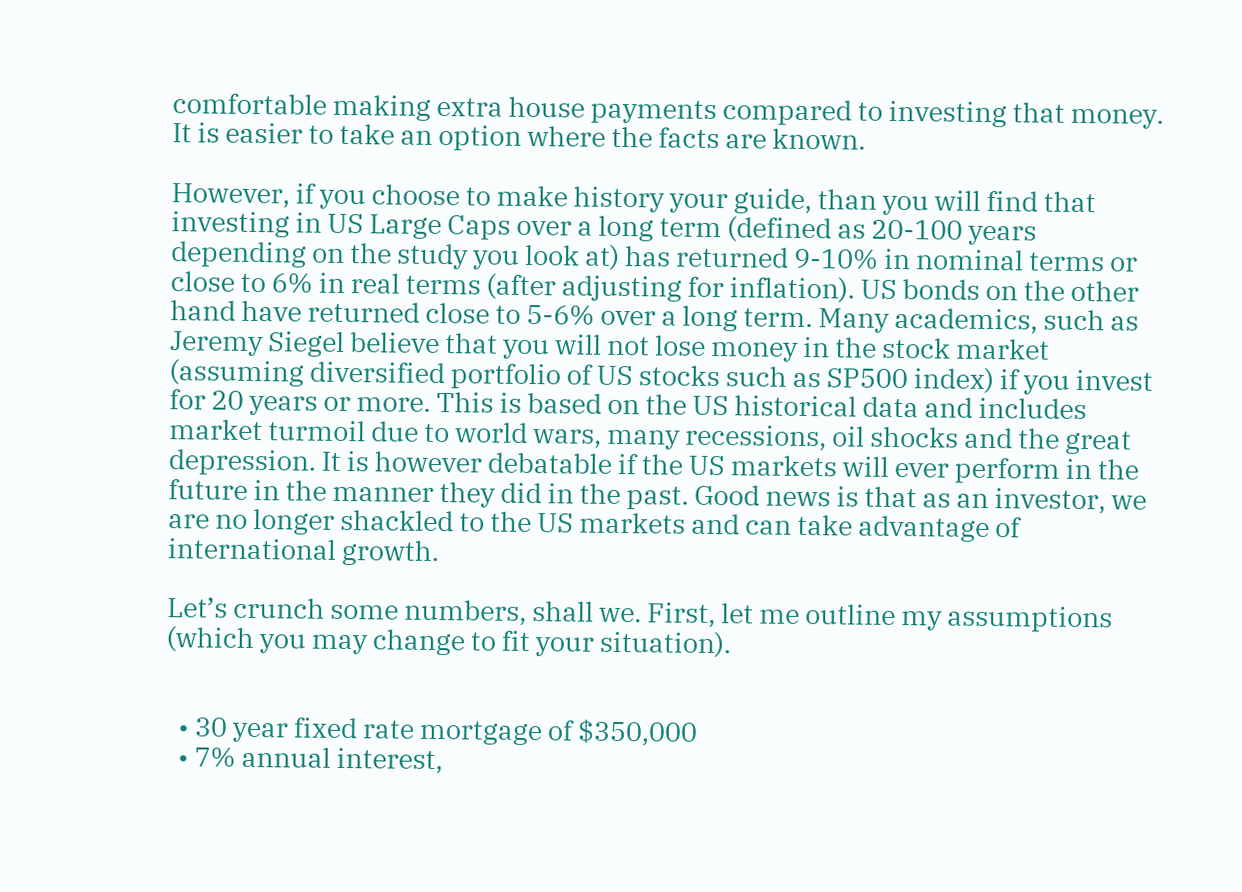comfortable making extra house payments compared to investing that money. It is easier to take an option where the facts are known.

However, if you choose to make history your guide, than you will find that investing in US Large Caps over a long term (defined as 20-100 years depending on the study you look at) has returned 9-10% in nominal terms or close to 6% in real terms (after adjusting for inflation). US bonds on the other hand have returned close to 5-6% over a long term. Many academics, such as Jeremy Siegel believe that you will not lose money in the stock market (assuming diversified portfolio of US stocks such as SP500 index) if you invest for 20 years or more. This is based on the US historical data and includes market turmoil due to world wars, many recessions, oil shocks and the great depression. It is however debatable if the US markets will ever perform in the future in the manner they did in the past. Good news is that as an investor, we are no longer shackled to the US markets and can take advantage of international growth.

Let’s crunch some numbers, shall we. First, let me outline my assumptions (which you may change to fit your situation).


  • 30 year fixed rate mortgage of $350,000
  • 7% annual interest,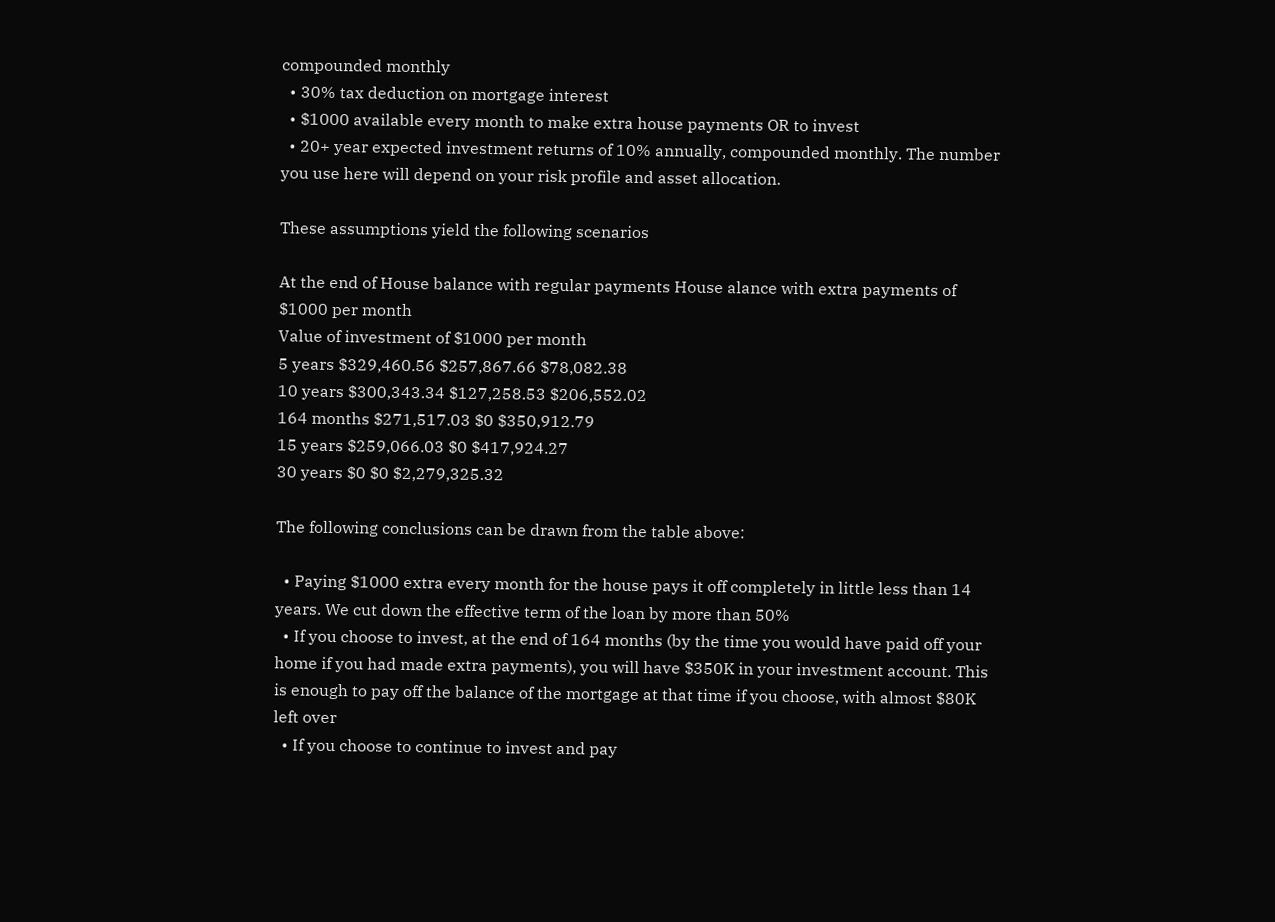compounded monthly
  • 30% tax deduction on mortgage interest
  • $1000 available every month to make extra house payments OR to invest
  • 20+ year expected investment returns of 10% annually, compounded monthly. The number you use here will depend on your risk profile and asset allocation.

These assumptions yield the following scenarios

At the end of House balance with regular payments House alance with extra payments of $1000 per month
Value of investment of $1000 per month
5 years $329,460.56 $257,867.66 $78,082.38
10 years $300,343.34 $127,258.53 $206,552.02
164 months $271,517.03 $0 $350,912.79
15 years $259,066.03 $0 $417,924.27
30 years $0 $0 $2,279,325.32

The following conclusions can be drawn from the table above:

  • Paying $1000 extra every month for the house pays it off completely in little less than 14 years. We cut down the effective term of the loan by more than 50%
  • If you choose to invest, at the end of 164 months (by the time you would have paid off your home if you had made extra payments), you will have $350K in your investment account. This is enough to pay off the balance of the mortgage at that time if you choose, with almost $80K left over
  • If you choose to continue to invest and pay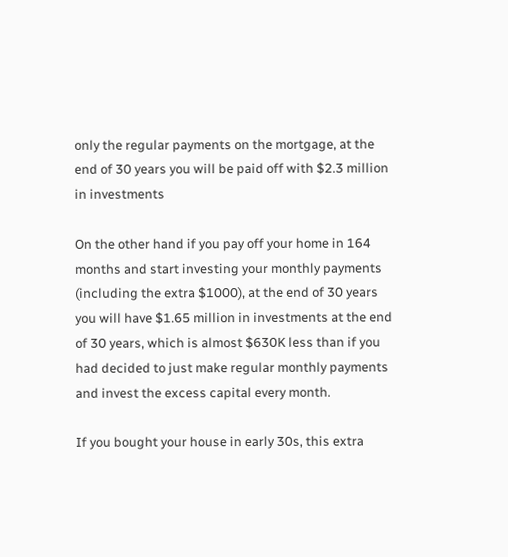only the regular payments on the mortgage, at the end of 30 years you will be paid off with $2.3 million in investments

On the other hand if you pay off your home in 164 months and start investing your monthly payments (including the extra $1000), at the end of 30 years you will have $1.65 million in investments at the end of 30 years, which is almost $630K less than if you had decided to just make regular monthly payments and invest the excess capital every month.

If you bought your house in early 30s, this extra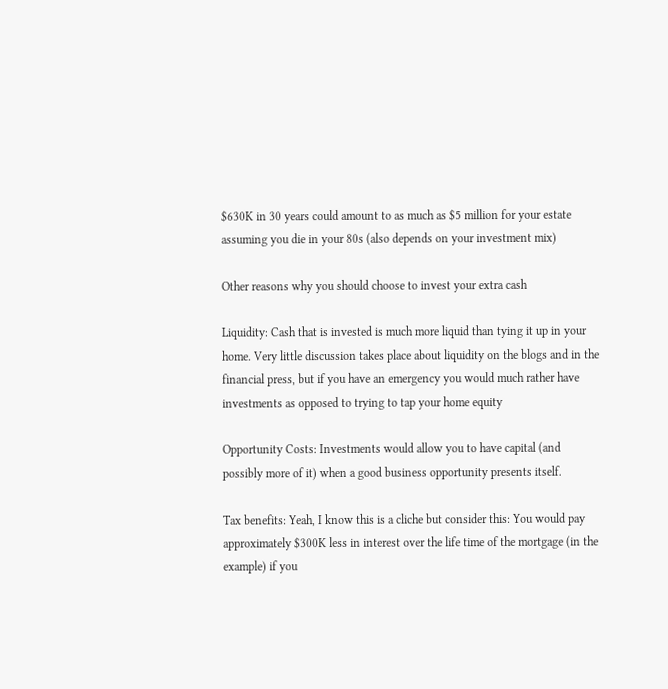$630K in 30 years could amount to as much as $5 million for your estate assuming you die in your 80s (also depends on your investment mix)

Other reasons why you should choose to invest your extra cash

Liquidity: Cash that is invested is much more liquid than tying it up in your home. Very little discussion takes place about liquidity on the blogs and in the financial press, but if you have an emergency you would much rather have investments as opposed to trying to tap your home equity

Opportunity Costs: Investments would allow you to have capital (and possibly more of it) when a good business opportunity presents itself.

Tax benefits: Yeah, I know this is a cliche but consider this: You would pay approximately $300K less in interest over the life time of the mortgage (in the example) if you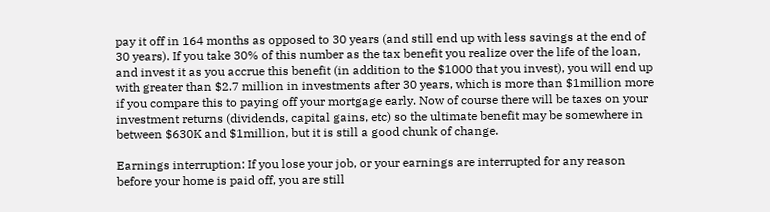pay it off in 164 months as opposed to 30 years (and still end up with less savings at the end of 30 years). If you take 30% of this number as the tax benefit you realize over the life of the loan, and invest it as you accrue this benefit (in addition to the $1000 that you invest), you will end up with greater than $2.7 million in investments after 30 years, which is more than $1million more if you compare this to paying off your mortgage early. Now of course there will be taxes on your investment returns (dividends, capital gains, etc) so the ultimate benefit may be somewhere in between $630K and $1million, but it is still a good chunk of change.

Earnings interruption: If you lose your job, or your earnings are interrupted for any reason before your home is paid off, you are still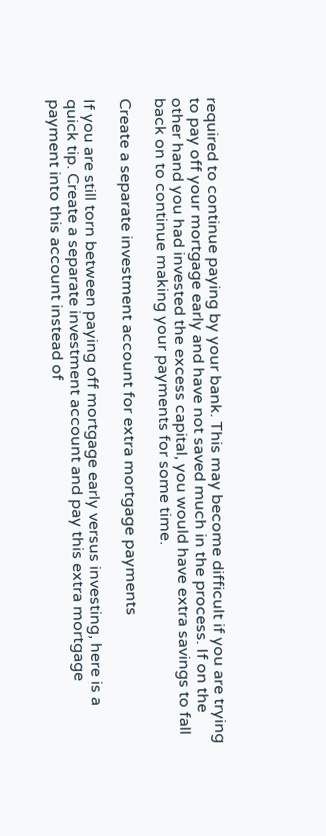required to continue paying by your bank. This may become difficult if you are trying to pay off your mortgage early and have not saved much in the process. If on the other hand you had invested the excess capital, you would have extra savings to fall back on to continue making your payments for some time.

Create a separate investment account for extra mortgage payments

If you are still torn between paying off mortgage early versus investing, here is a quick tip. Create a separate investment account and pay this extra mortgage payment into this account instead of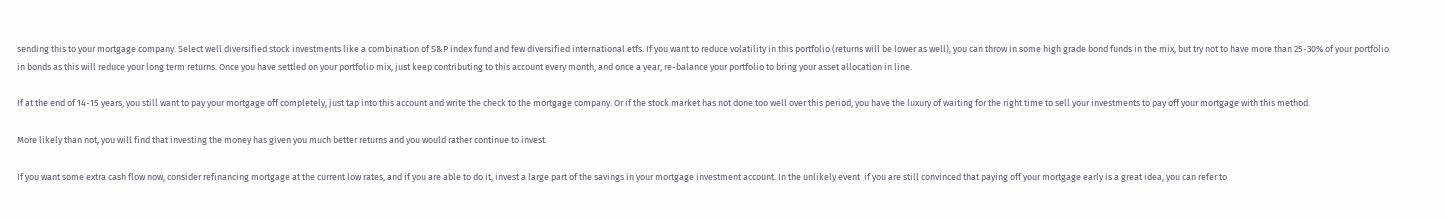sending this to your mortgage company. Select well diversified stock investments like a combination of S&P index fund and few diversified international etfs. If you want to reduce volatility in this portfolio (returns will be lower as well), you can throw in some high grade bond funds in the mix, but try not to have more than 25-30% of your portfolio in bonds as this will reduce your long term returns. Once you have settled on your portfolio mix, just keep contributing to this account every month, and once a year, re-balance your portfolio to bring your asset allocation in line.

If at the end of 14-15 years, you still want to pay your mortgage off completely, just tap into this account and write the check to the mortgage company. Or if the stock market has not done too well over this period, you have the luxury of waiting for the right time to sell your investments to pay off your mortgage with this method.

More likely than not, you will find that investing the money has given you much better returns and you would rather continue to invest.

If you want some extra cash flow now, consider refinancing mortgage at the current low rates, and if you are able to do it, invest a large part of the savings in your mortgage investment account. In the unlikely event  if you are still convinced that paying off your mortgage early is a great idea, you can refer to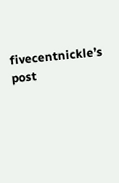fivecentnickle’s post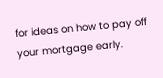for ideas on how to pay off your mortgage early.